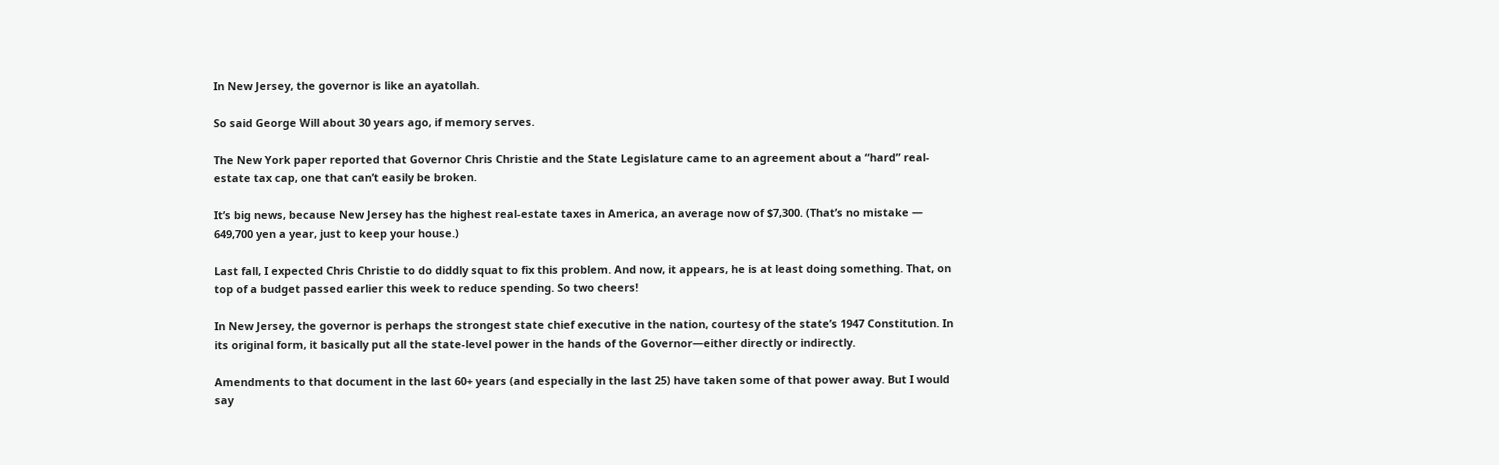In New Jersey, the governor is like an ayatollah.

So said George Will about 30 years ago, if memory serves.

The New York paper reported that Governor Chris Christie and the State Legislature came to an agreement about a “hard” real-estate tax cap, one that can’t easily be broken.

It’s big news, because New Jersey has the highest real-estate taxes in America, an average now of $7,300. (That’s no mistake — 649,700 yen a year, just to keep your house.)

Last fall, I expected Chris Christie to do diddly squat to fix this problem. And now, it appears, he is at least doing something. That, on top of a budget passed earlier this week to reduce spending. So two cheers!

In New Jersey, the governor is perhaps the strongest state chief executive in the nation, courtesy of the state’s 1947 Constitution. In its original form, it basically put all the state-level power in the hands of the Governor—either directly or indirectly.

Amendments to that document in the last 60+ years (and especially in the last 25) have taken some of that power away. But I would say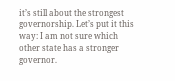it’s still about the strongest governorship. Let’s put it this way: I am not sure which other state has a stronger governor.